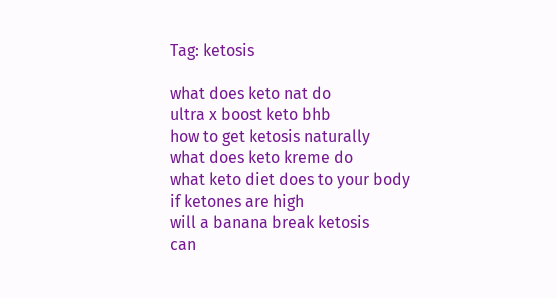Tag: ketosis

what does keto nat do
ultra x boost keto bhb
how to get ketosis naturally
what does keto kreme do
what keto diet does to your body
if ketones are high
will a banana break ketosis
can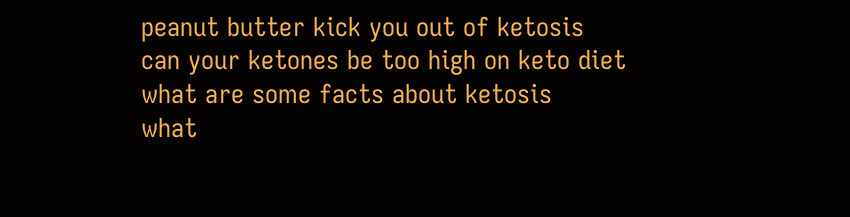peanut butter kick you out of ketosis
can your ketones be too high on keto diet
what are some facts about ketosis
what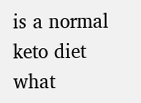is a normal keto diet
what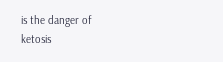is the danger of ketosis